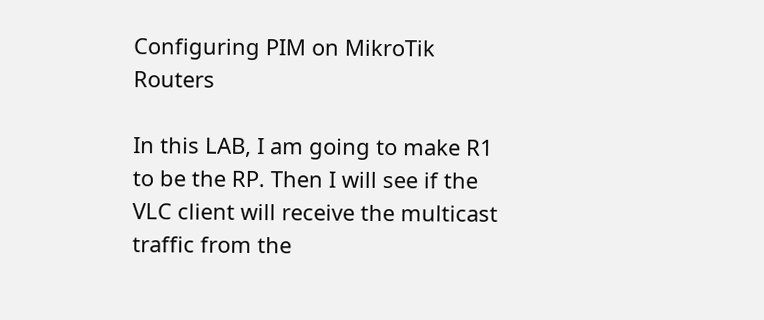Configuring PIM on MikroTik Routers

In this LAB, I am going to make R1 to be the RP. Then I will see if the VLC client will receive the multicast traffic from the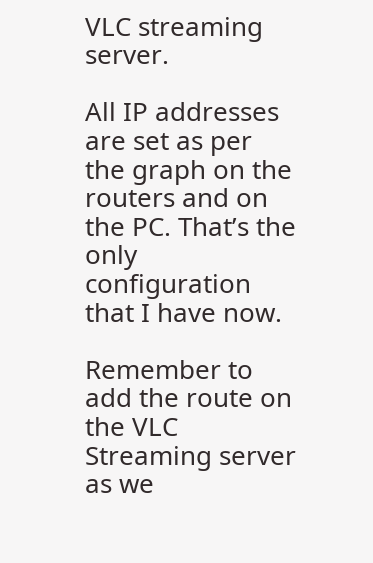VLC streaming server.

All IP addresses are set as per the graph on the routers and on the PC. That’s the only configuration that I have now.

Remember to add the route on the VLC Streaming server as we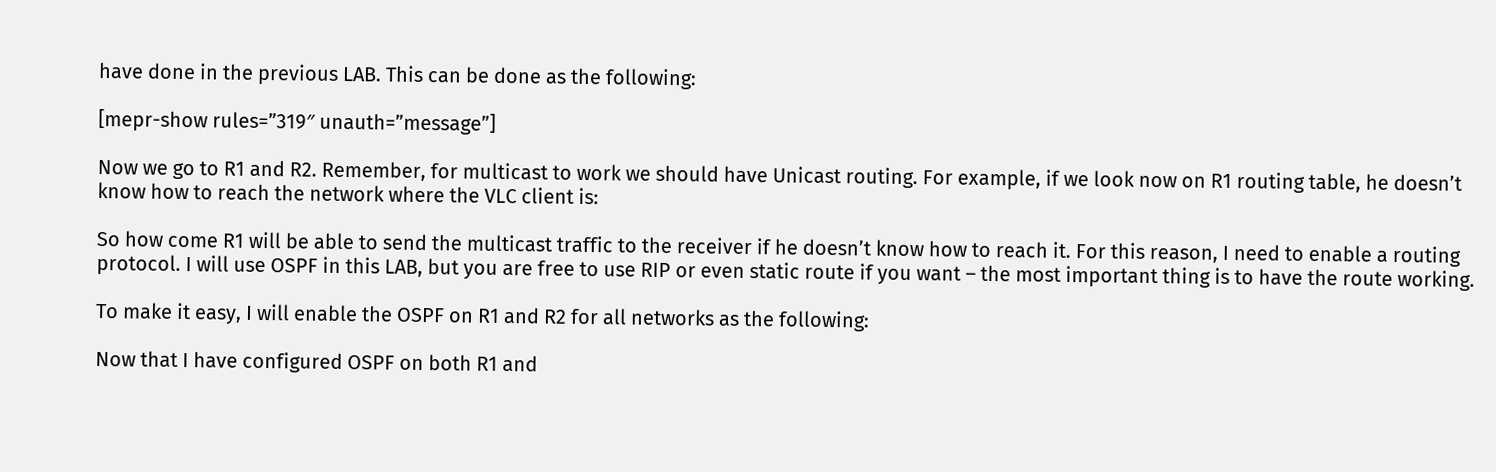have done in the previous LAB. This can be done as the following:

[mepr-show rules=”319″ unauth=”message”]

Now we go to R1 and R2. Remember, for multicast to work we should have Unicast routing. For example, if we look now on R1 routing table, he doesn’t know how to reach the network where the VLC client is:

So how come R1 will be able to send the multicast traffic to the receiver if he doesn’t know how to reach it. For this reason, I need to enable a routing protocol. I will use OSPF in this LAB, but you are free to use RIP or even static route if you want – the most important thing is to have the route working.

To make it easy, I will enable the OSPF on R1 and R2 for all networks as the following:

Now that I have configured OSPF on both R1 and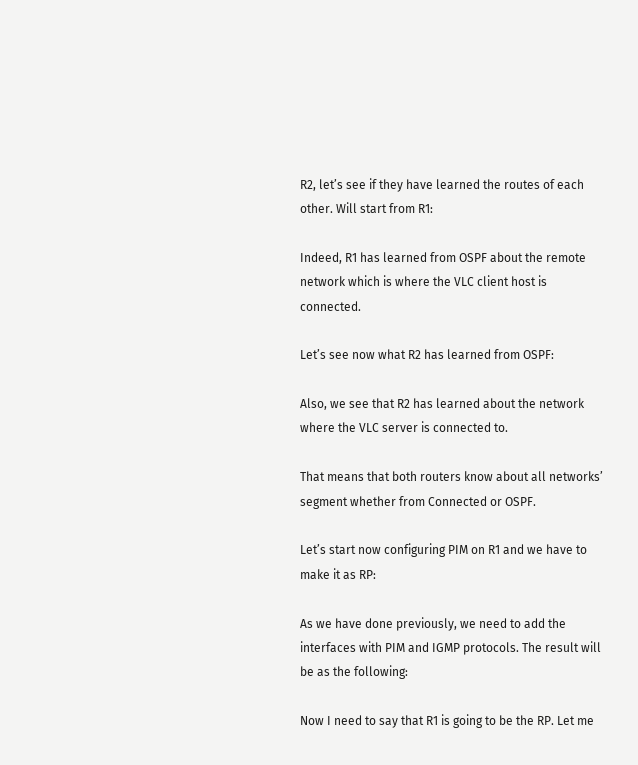R2, let’s see if they have learned the routes of each other. Will start from R1:

Indeed, R1 has learned from OSPF about the remote network which is where the VLC client host is connected.

Let’s see now what R2 has learned from OSPF:

Also, we see that R2 has learned about the network where the VLC server is connected to.

That means that both routers know about all networks’ segment whether from Connected or OSPF.

Let’s start now configuring PIM on R1 and we have to make it as RP:

As we have done previously, we need to add the interfaces with PIM and IGMP protocols. The result will be as the following:

Now I need to say that R1 is going to be the RP. Let me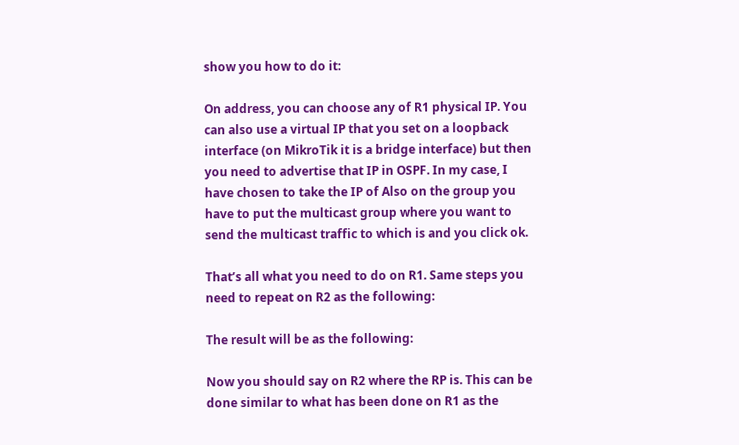show you how to do it:

On address, you can choose any of R1 physical IP. You can also use a virtual IP that you set on a loopback interface (on MikroTik it is a bridge interface) but then you need to advertise that IP in OSPF. In my case, I have chosen to take the IP of Also on the group you have to put the multicast group where you want to send the multicast traffic to which is and you click ok.

That’s all what you need to do on R1. Same steps you need to repeat on R2 as the following:

The result will be as the following:

Now you should say on R2 where the RP is. This can be done similar to what has been done on R1 as the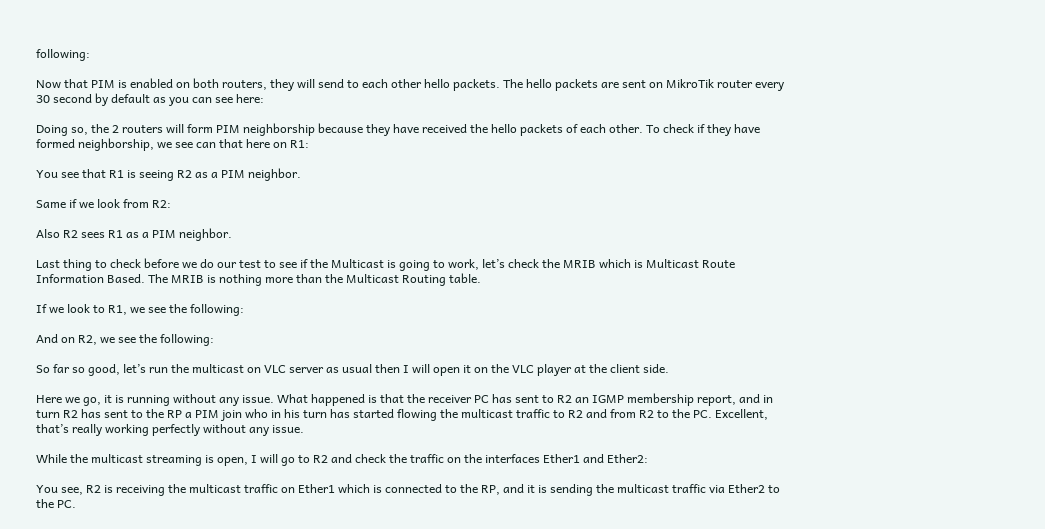following:

Now that PIM is enabled on both routers, they will send to each other hello packets. The hello packets are sent on MikroTik router every 30 second by default as you can see here:

Doing so, the 2 routers will form PIM neighborship because they have received the hello packets of each other. To check if they have formed neighborship, we see can that here on R1:

You see that R1 is seeing R2 as a PIM neighbor.

Same if we look from R2:

Also R2 sees R1 as a PIM neighbor.

Last thing to check before we do our test to see if the Multicast is going to work, let’s check the MRIB which is Multicast Route Information Based. The MRIB is nothing more than the Multicast Routing table.

If we look to R1, we see the following:

And on R2, we see the following:

So far so good, let’s run the multicast on VLC server as usual then I will open it on the VLC player at the client side.

Here we go, it is running without any issue. What happened is that the receiver PC has sent to R2 an IGMP membership report, and in turn R2 has sent to the RP a PIM join who in his turn has started flowing the multicast traffic to R2 and from R2 to the PC. Excellent, that’s really working perfectly without any issue.

While the multicast streaming is open, I will go to R2 and check the traffic on the interfaces Ether1 and Ether2:

You see, R2 is receiving the multicast traffic on Ether1 which is connected to the RP, and it is sending the multicast traffic via Ether2 to the PC.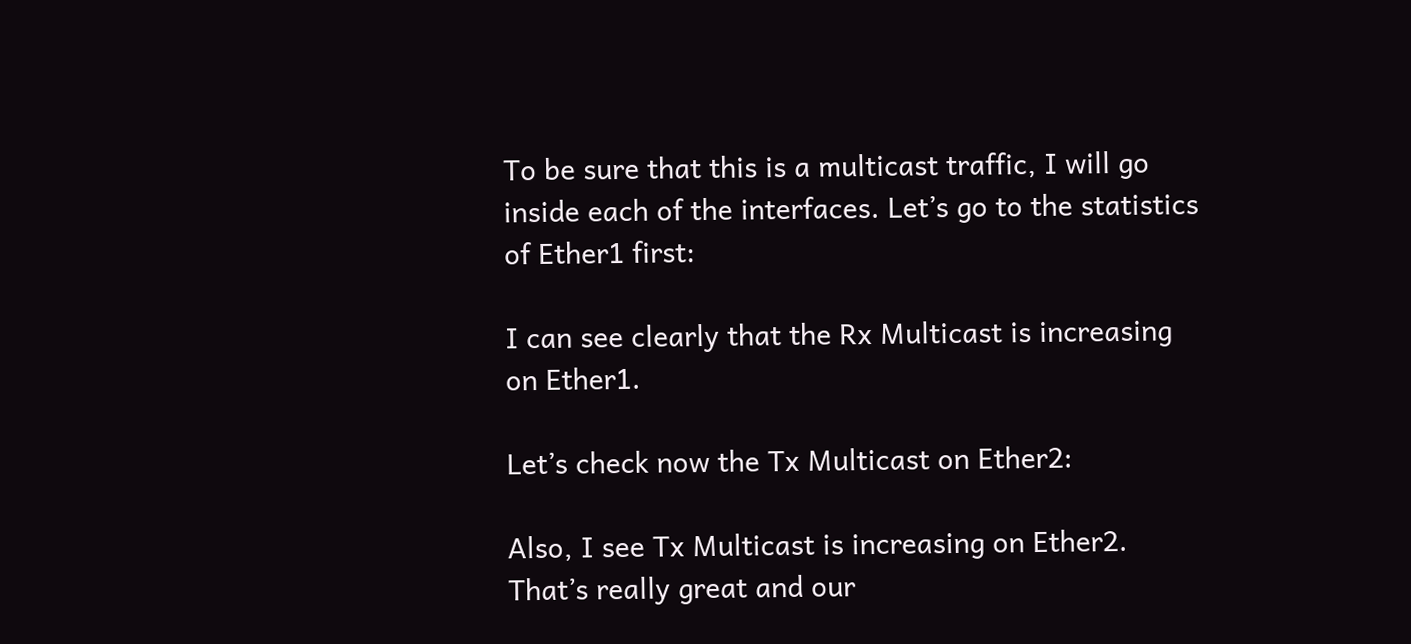To be sure that this is a multicast traffic, I will go inside each of the interfaces. Let’s go to the statistics of Ether1 first:

I can see clearly that the Rx Multicast is increasing on Ether1.

Let’s check now the Tx Multicast on Ether2:

Also, I see Tx Multicast is increasing on Ether2. That’s really great and our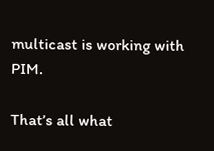multicast is working with PIM.

That’s all what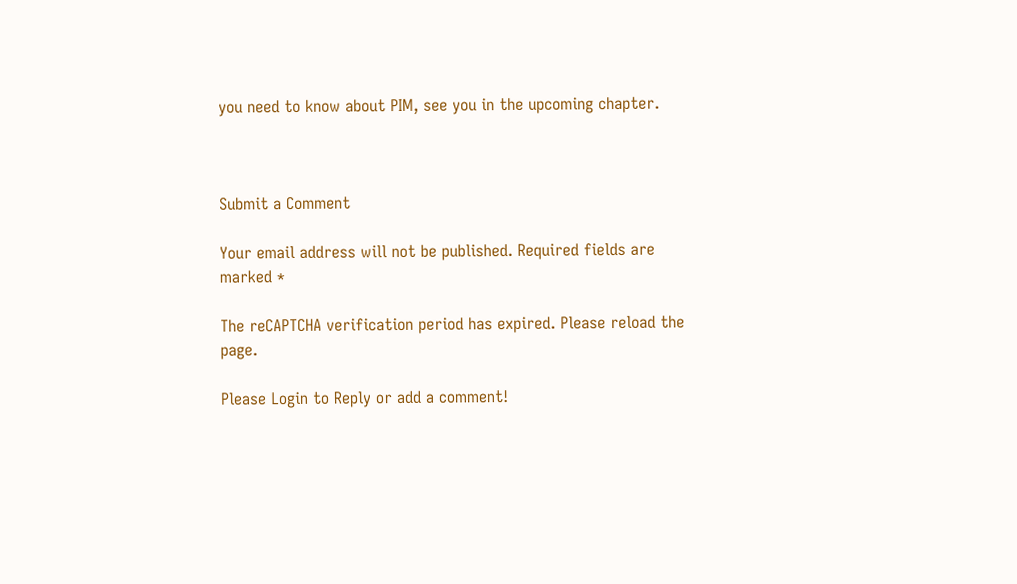you need to know about PIM, see you in the upcoming chapter.



Submit a Comment

Your email address will not be published. Required fields are marked *

The reCAPTCHA verification period has expired. Please reload the page.

Please Login to Reply or add a comment!